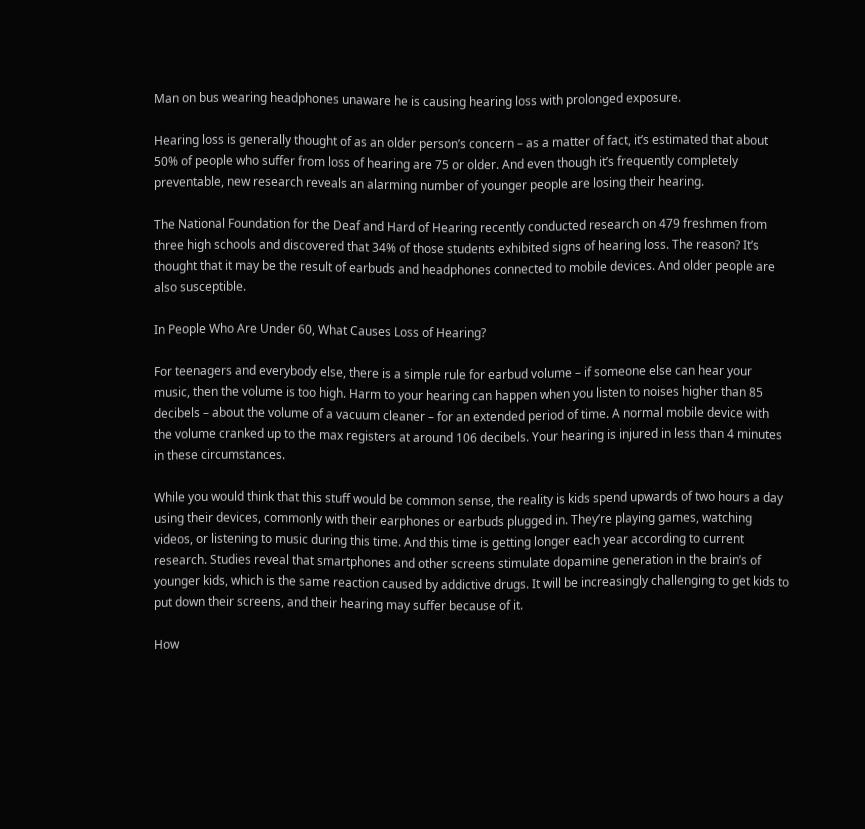Man on bus wearing headphones unaware he is causing hearing loss with prolonged exposure.

Hearing loss is generally thought of as an older person’s concern – as a matter of fact, it’s estimated that about 50% of people who suffer from loss of hearing are 75 or older. And even though it’s frequently completely preventable, new research reveals an alarming number of younger people are losing their hearing.

The National Foundation for the Deaf and Hard of Hearing recently conducted research on 479 freshmen from three high schools and discovered that 34% of those students exhibited signs of hearing loss. The reason? It’s thought that it may be the result of earbuds and headphones connected to mobile devices. And older people are also susceptible.

In People Who Are Under 60, What Causes Loss of Hearing?

For teenagers and everybody else, there is a simple rule for earbud volume – if someone else can hear your music, then the volume is too high. Harm to your hearing can happen when you listen to noises higher than 85 decibels – about the volume of a vacuum cleaner – for an extended period of time. A normal mobile device with the volume cranked up to the max registers at around 106 decibels. Your hearing is injured in less than 4 minutes in these circumstances.

While you would think that this stuff would be common sense, the reality is kids spend upwards of two hours a day using their devices, commonly with their earphones or earbuds plugged in. They’re playing games, watching videos, or listening to music during this time. And this time is getting longer each year according to current research. Studies reveal that smartphones and other screens stimulate dopamine generation in the brain’s of younger kids, which is the same reaction caused by addictive drugs. It will be increasingly challenging to get kids to put down their screens, and their hearing may suffer because of it.

How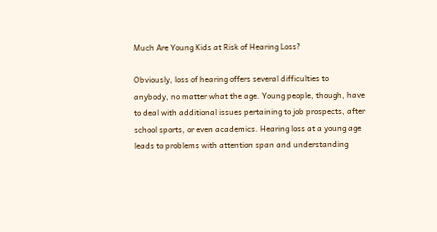Much Are Young Kids at Risk of Hearing Loss?

Obviously, loss of hearing offers several difficulties to anybody, no matter what the age. Young people, though, have to deal with additional issues pertaining to job prospects, after school sports, or even academics. Hearing loss at a young age leads to problems with attention span and understanding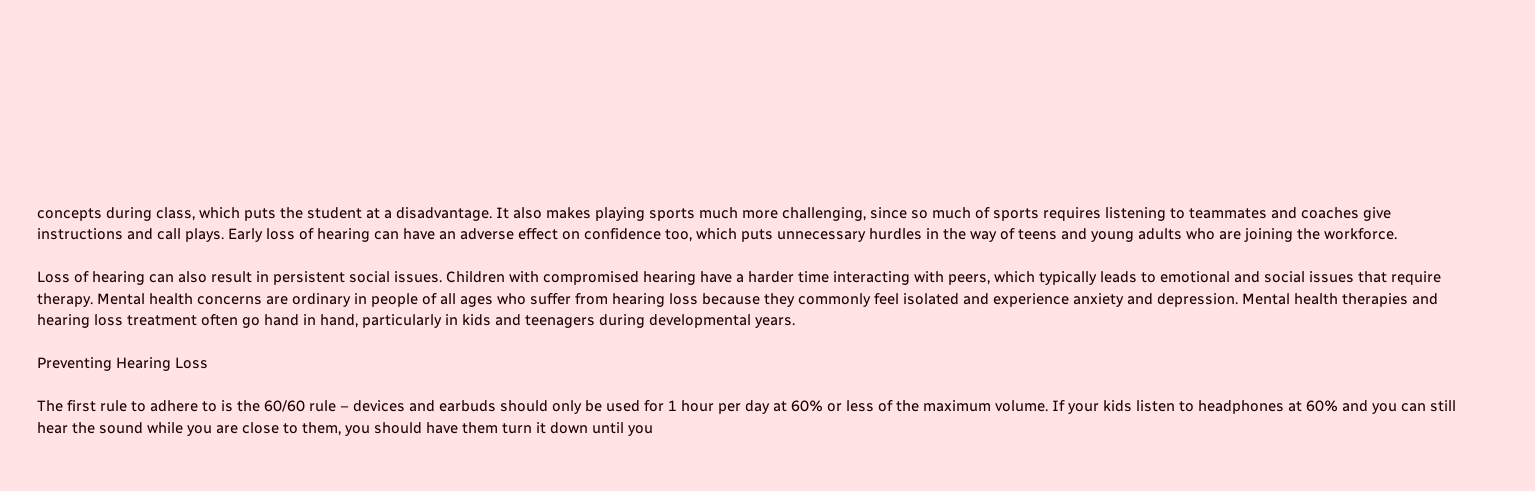concepts during class, which puts the student at a disadvantage. It also makes playing sports much more challenging, since so much of sports requires listening to teammates and coaches give instructions and call plays. Early loss of hearing can have an adverse effect on confidence too, which puts unnecessary hurdles in the way of teens and young adults who are joining the workforce.

Loss of hearing can also result in persistent social issues. Children with compromised hearing have a harder time interacting with peers, which typically leads to emotional and social issues that require therapy. Mental health concerns are ordinary in people of all ages who suffer from hearing loss because they commonly feel isolated and experience anxiety and depression. Mental health therapies and hearing loss treatment often go hand in hand, particularly in kids and teenagers during developmental years.

Preventing Hearing Loss

The first rule to adhere to is the 60/60 rule – devices and earbuds should only be used for 1 hour per day at 60% or less of the maximum volume. If your kids listen to headphones at 60% and you can still hear the sound while you are close to them, you should have them turn it down until you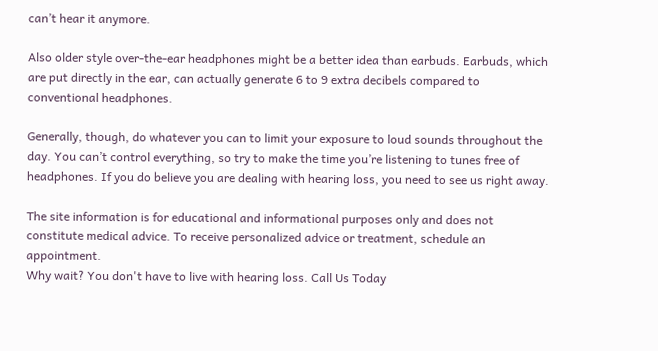can’t hear it anymore.

Also older style over-the-ear headphones might be a better idea than earbuds. Earbuds, which are put directly in the ear, can actually generate 6 to 9 extra decibels compared to conventional headphones.

Generally, though, do whatever you can to limit your exposure to loud sounds throughout the day. You can’t control everything, so try to make the time you’re listening to tunes free of headphones. If you do believe you are dealing with hearing loss, you need to see us right away.

The site information is for educational and informational purposes only and does not constitute medical advice. To receive personalized advice or treatment, schedule an appointment.
Why wait? You don't have to live with hearing loss. Call Us Today